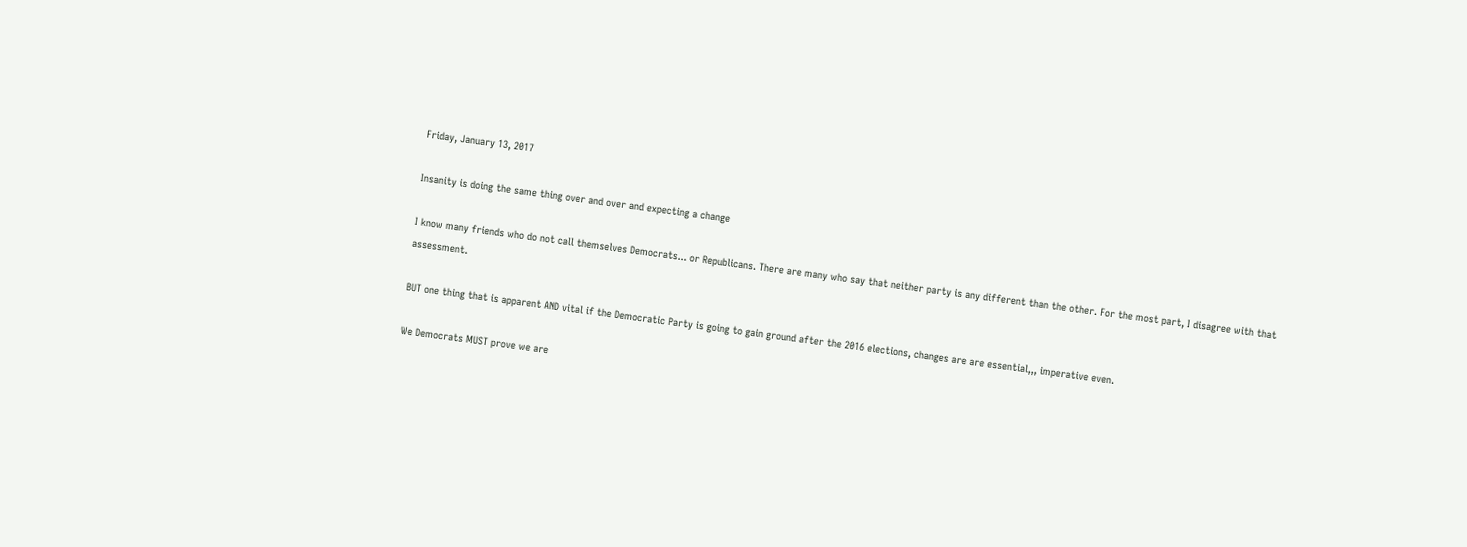Friday, January 13, 2017

Insanity is doing the same thing over and over and expecting a change

I know many friends who do not call themselves Democrats... or Republicans. There are many who say that neither party is any different than the other. For the most part, I disagree with that assessment.

BUT one thing that is apparent AND vital if the Democratic Party is going to gain ground after the 2016 elections, changes are are essential,,, imperative even.

We Democrats MUST prove we are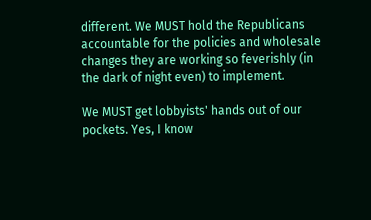different. We MUST hold the Republicans accountable for the policies and wholesale changes they are working so feverishly (in the dark of night even) to implement.

We MUST get lobbyists' hands out of our pockets. Yes, I know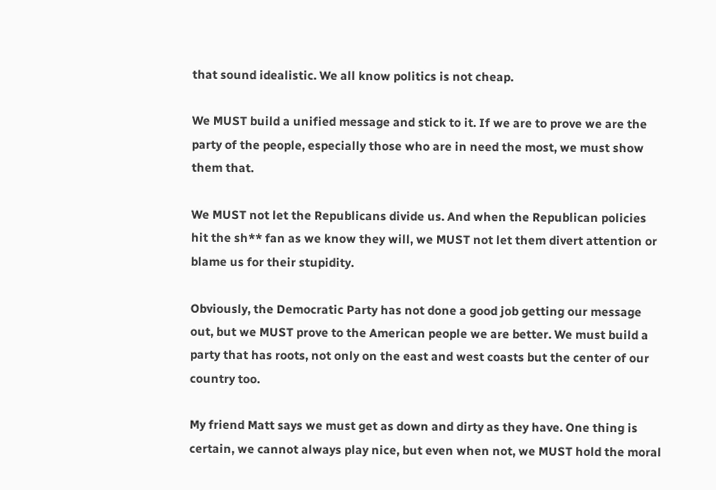that sound idealistic. We all know politics is not cheap.

We MUST build a unified message and stick to it. If we are to prove we are the party of the people, especially those who are in need the most, we must show them that.

We MUST not let the Republicans divide us. And when the Republican policies hit the sh** fan as we know they will, we MUST not let them divert attention or blame us for their stupidity.

Obviously, the Democratic Party has not done a good job getting our message out, but we MUST prove to the American people we are better. We must build a party that has roots, not only on the east and west coasts but the center of our country too.

My friend Matt says we must get as down and dirty as they have. One thing is certain, we cannot always play nice, but even when not, we MUST hold the moral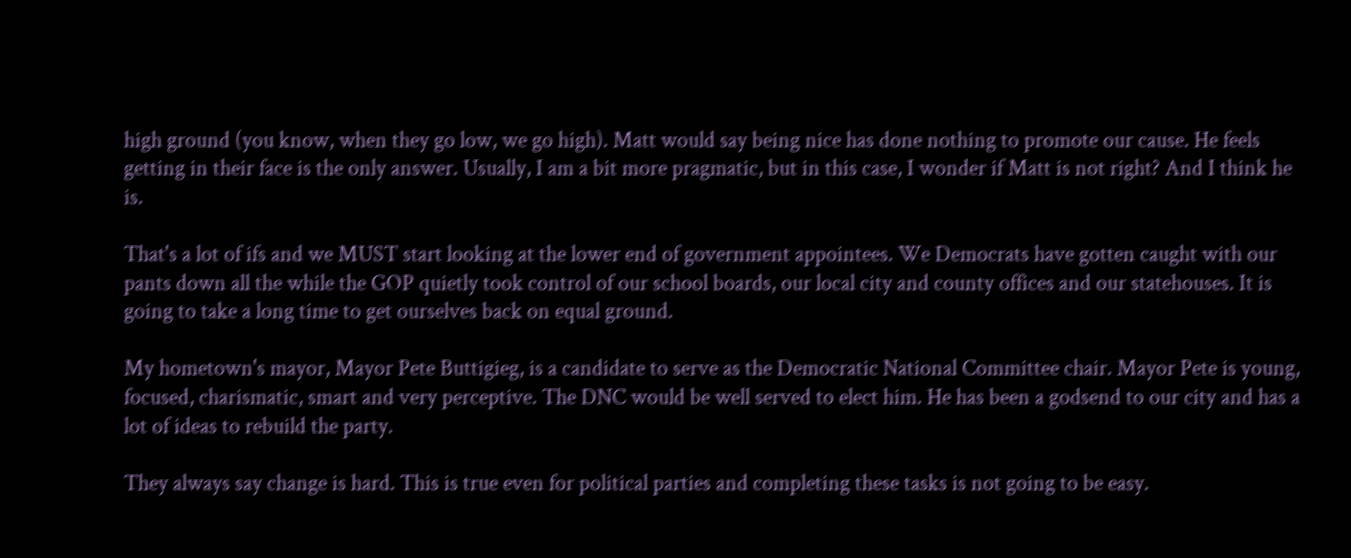high ground (you know, when they go low, we go high). Matt would say being nice has done nothing to promote our cause. He feels getting in their face is the only answer. Usually, I am a bit more pragmatic, but in this case, I wonder if Matt is not right? And I think he is.

That's a lot of ifs and we MUST start looking at the lower end of government appointees. We Democrats have gotten caught with our pants down all the while the GOP quietly took control of our school boards, our local city and county offices and our statehouses. It is going to take a long time to get ourselves back on equal ground.

My hometown's mayor, Mayor Pete Buttigieg, is a candidate to serve as the Democratic National Committee chair. Mayor Pete is young, focused, charismatic, smart and very perceptive. The DNC would be well served to elect him. He has been a godsend to our city and has a lot of ideas to rebuild the party.

They always say change is hard. This is true even for political parties and completing these tasks is not going to be easy.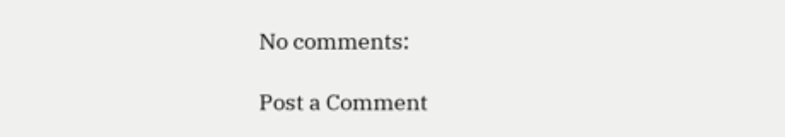No comments:

Post a Comment